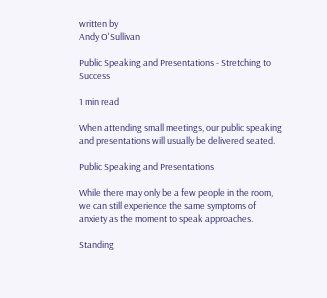written by
Andy O'Sullivan

Public Speaking and Presentations - Stretching to Success

1 min read

When attending small meetings, our public speaking and presentations will usually be delivered seated.

Public Speaking and Presentations

While there may only be a few people in the room, we can still experience the same symptoms of anxiety as the moment to speak approaches.

Standing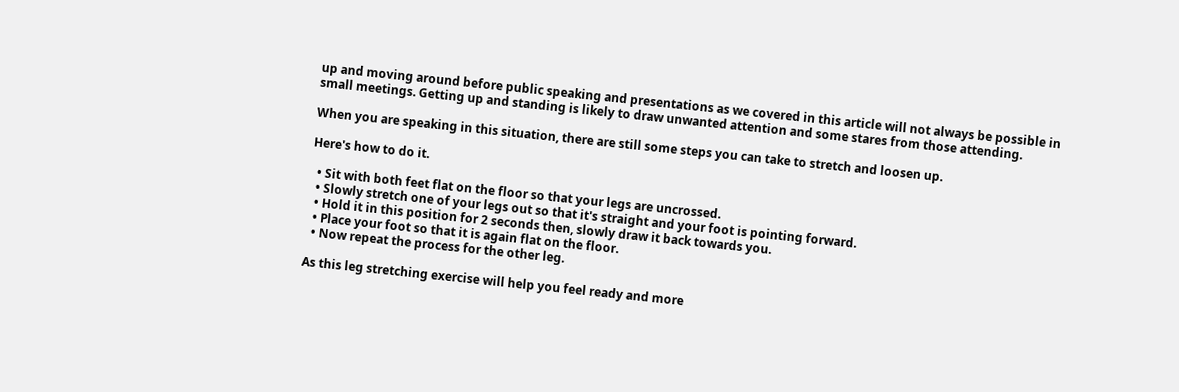up and moving around before public speaking and presentations as we covered in this article will not always be possible in small meetings. Getting up and standing is likely to draw unwanted attention and some stares from those attending.

When you are speaking in this situation, there are still some steps you can take to stretch and loosen up.

Here's how to do it.

  • Sit with both feet flat on the floor so that your legs are uncrossed.
  • Slowly stretch one of your legs out so that it's straight and your foot is pointing forward.
  • Hold it in this position for 2 seconds then, slowly draw it back towards you.
  • Place your foot so that it is again flat on the floor.
  • Now repeat the process for the other leg.

As this leg stretching exercise will help you feel ready and more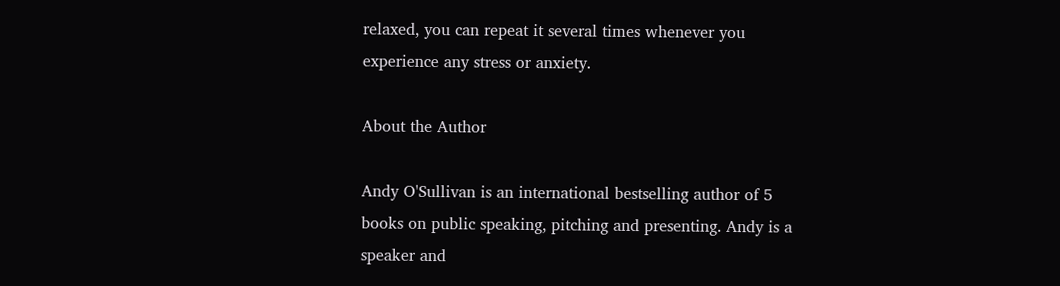relaxed, you can repeat it several times whenever you experience any stress or anxiety.

About the Author

Andy O'Sullivan is an international bestselling author of 5 books on public speaking, pitching and presenting. Andy is a speaker and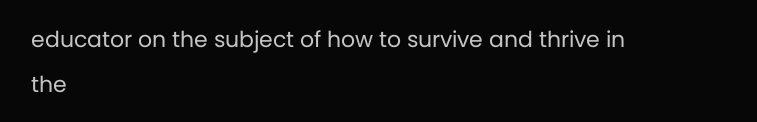educator on the subject of how to survive and thrive in the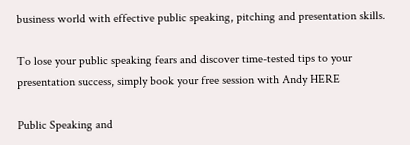business world with effective public speaking, pitching and presentation skills.

To lose your public speaking fears and discover time-tested tips to your presentation success, simply book your free session with Andy HERE

Public Speaking and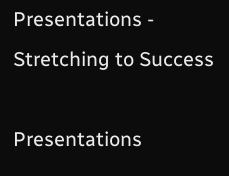Presentations - Stretching to Success

Presentations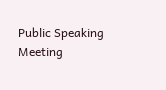Public Speaking Meeting